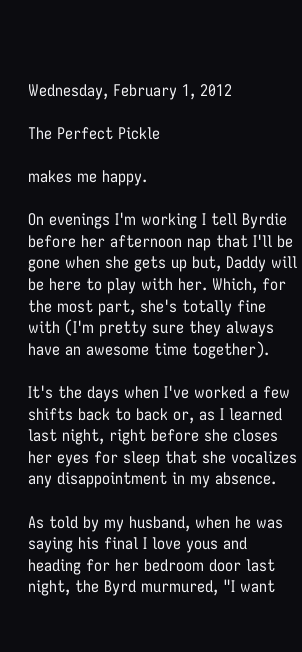Wednesday, February 1, 2012

The Perfect Pickle

makes me happy.

On evenings I'm working I tell Byrdie before her afternoon nap that I'll be gone when she gets up but, Daddy will be here to play with her. Which, for the most part, she's totally fine with (I'm pretty sure they always have an awesome time together).

It's the days when I've worked a few shifts back to back or, as I learned last night, right before she closes her eyes for sleep that she vocalizes any disappointment in my absence.

As told by my husband, when he was saying his final I love yous and heading for her bedroom door last night, the Byrd murmured, "I want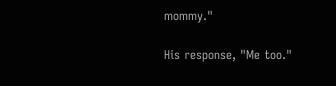mommy."

His response, "Me too."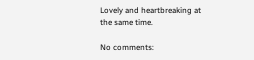Lovely and heartbreaking at the same time.

No comments: